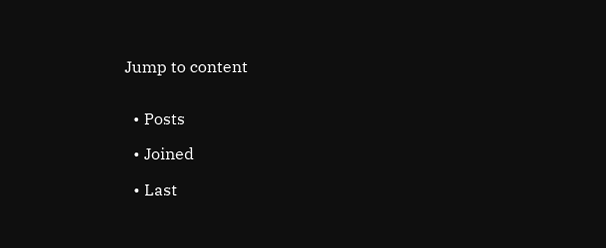Jump to content


  • Posts

  • Joined

  • Last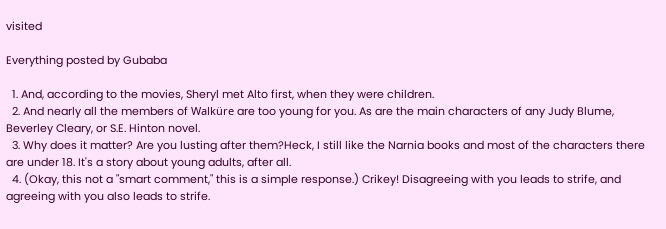visited

Everything posted by Gubaba

  1. And, according to the movies, Sheryl met Alto first, when they were children.
  2. And nearly all the members of Walküre are too young for you. As are the main characters of any Judy Blume, Beverley Cleary, or S.E. Hinton novel.
  3. Why does it matter? Are you lusting after them?Heck, I still like the Narnia books and most of the characters there are under 18. It's a story about young adults, after all.
  4. (Okay, this not a "smart comment," this is a simple response.) Crikey! Disagreeing with you leads to strife, and agreeing with you also leads to strife.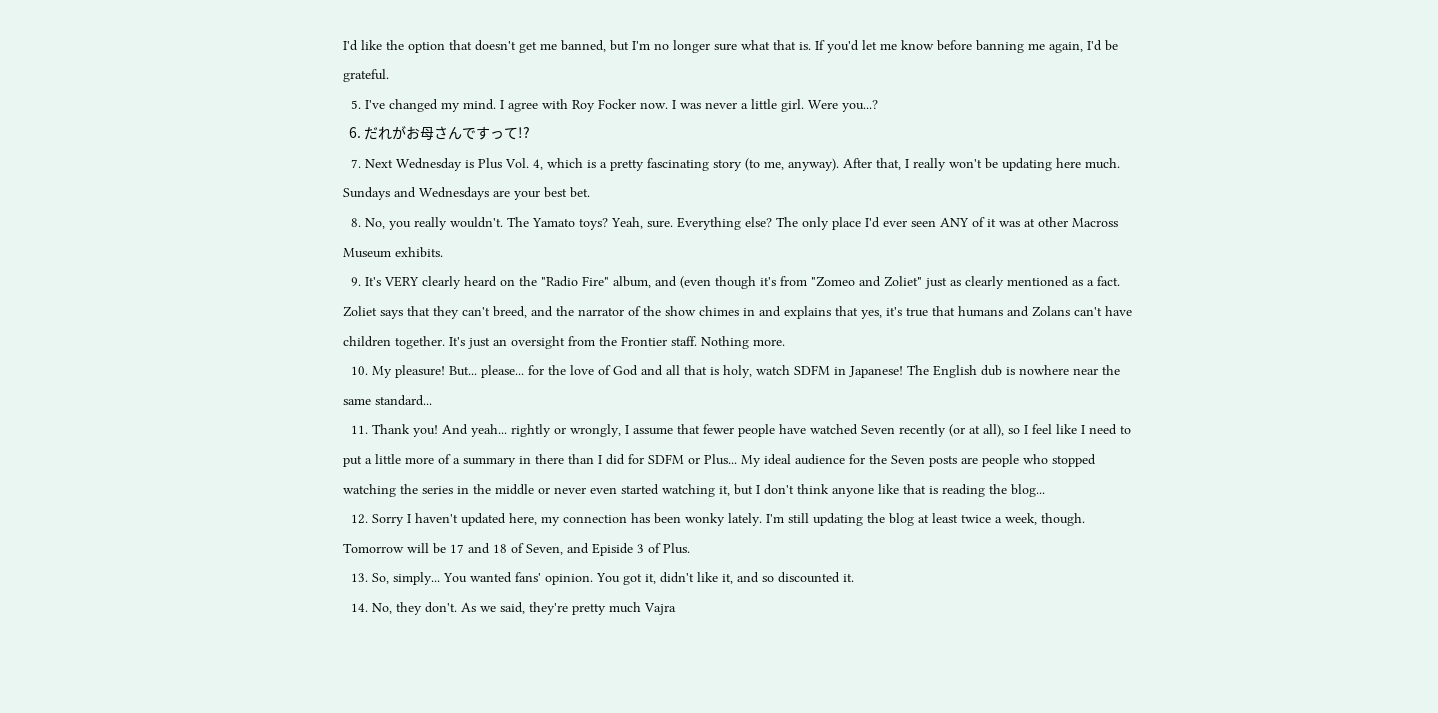I'd like the option that doesn't get me banned, but I'm no longer sure what that is. If you'd let me know before banning me again, I'd be grateful.
  5. I've changed my mind. I agree with Roy Focker now. I was never a little girl. Were you...?
  6. だれがお母さんですって!?
  7. Next Wednesday is Plus Vol. 4, which is a pretty fascinating story (to me, anyway). After that, I really won't be updating here much. Sundays and Wednesdays are your best bet.
  8. No, you really wouldn't. The Yamato toys? Yeah, sure. Everything else? The only place I'd ever seen ANY of it was at other Macross Museum exhibits.
  9. It's VERY clearly heard on the "Radio Fire" album, and (even though it's from "Zomeo and Zoliet" just as clearly mentioned as a fact. Zoliet says that they can't breed, and the narrator of the show chimes in and explains that yes, it's true that humans and Zolans can't have children together. It's just an oversight from the Frontier staff. Nothing more.
  10. My pleasure! But... please... for the love of God and all that is holy, watch SDFM in Japanese! The English dub is nowhere near the same standard...
  11. Thank you! And yeah... rightly or wrongly, I assume that fewer people have watched Seven recently (or at all), so I feel like I need to put a little more of a summary in there than I did for SDFM or Plus... My ideal audience for the Seven posts are people who stopped watching the series in the middle or never even started watching it, but I don't think anyone like that is reading the blog...
  12. Sorry I haven't updated here, my connection has been wonky lately. I'm still updating the blog at least twice a week, though. Tomorrow will be 17 and 18 of Seven, and Episide 3 of Plus.
  13. So, simply... You wanted fans' opinion. You got it, didn't like it, and so discounted it.
  14. No, they don't. As we said, they're pretty much Vajra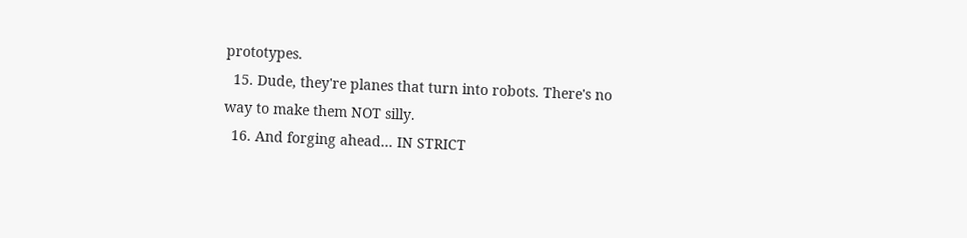prototypes.
  15. Dude, they're planes that turn into robots. There's no way to make them NOT silly.
  16. And forging ahead... IN STRICT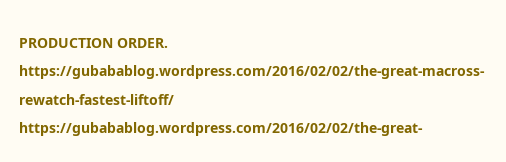PRODUCTION ORDER. https://gubabablog.wordpress.com/2016/02/02/the-great-macross-rewatch-fastest-liftoff/ https://gubabablog.wordpress.com/2016/02/02/the-great-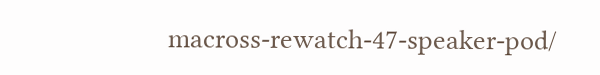macross-rewatch-47-speaker-pod/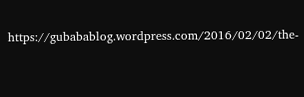https://gubabablog.wordpress.com/2016/02/02/the-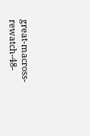great-macross-rewatch-48-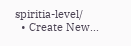spiritia-level/
  • Create New...